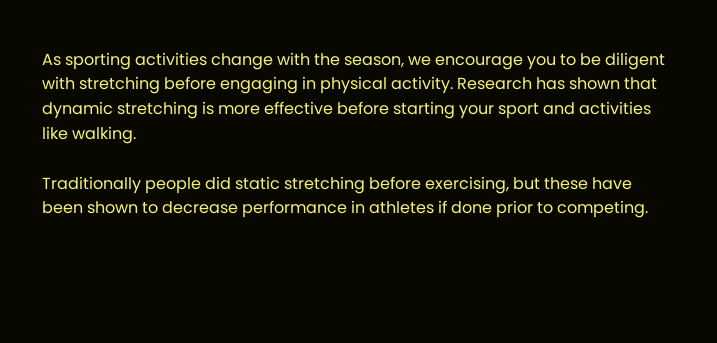As sporting activities change with the season, we encourage you to be diligent with stretching before engaging in physical activity. Research has shown that dynamic stretching is more effective before starting your sport and activities like walking.

Traditionally people did static stretching before exercising, but these have been shown to decrease performance in athletes if done prior to competing.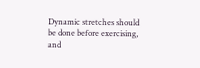Dynamic stretches should be done before exercising, and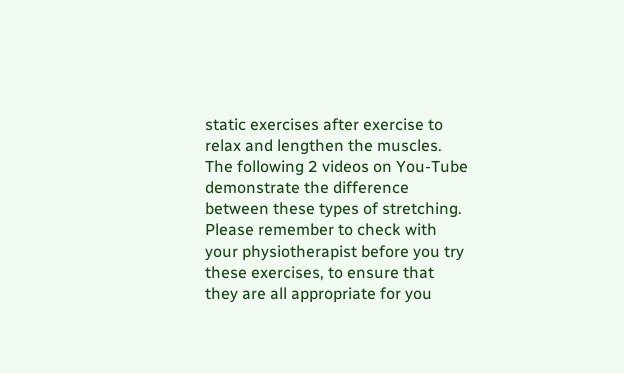static exercises after exercise to relax and lengthen the muscles. The following 2 videos on You-Tube demonstrate the difference between these types of stretching. Please remember to check with your physiotherapist before you try these exercises, to ensure that they are all appropriate for you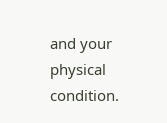and your physical condition.